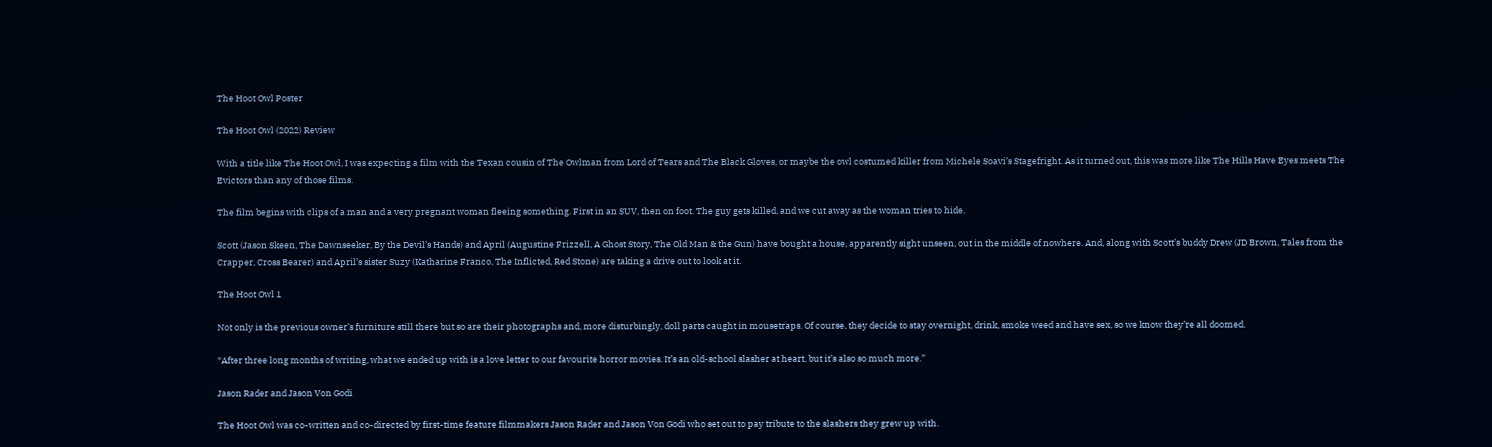The Hoot Owl Poster

The Hoot Owl (2022) Review

With a title like The Hoot Owl, I was expecting a film with the Texan cousin of The Owlman from Lord of Tears and The Black Gloves, or maybe the owl costumed killer from Michele Soavi’s Stagefright. As it turned out, this was more like The Hills Have Eyes meets The Evictors than any of those films.

The film begins with clips of a man and a very pregnant woman fleeing something. First in an SUV, then on foot. The guy gets killed, and we cut away as the woman tries to hide.

Scott (Jason Skeen, The Dawnseeker, By the Devil’s Hands) and April (Augustine Frizzell, A Ghost Story, The Old Man & the Gun) have bought a house, apparently sight unseen, out in the middle of nowhere. And, along with Scott’s buddy Drew (JD Brown, Tales from the Crapper, Cross Bearer) and April’s sister Suzy (Katharine Franco, The Inflicted, Red Stone) are taking a drive out to look at it.

The Hoot Owl 1

Not only is the previous owner’s furniture still there but so are their photographs and, more disturbingly, doll parts caught in mousetraps. Of course, they decide to stay overnight, drink, smoke weed and have sex, so we know they’re all doomed.

“After three long months of writing, what we ended up with is a love letter to our favourite horror movies. It’s an old-school slasher at heart, but it’s also so much more.”

Jason Rader and Jason Von Godi

The Hoot Owl was co-written and co-directed by first-time feature filmmakers Jason Rader and Jason Von Godi who set out to pay tribute to the slashers they grew up with.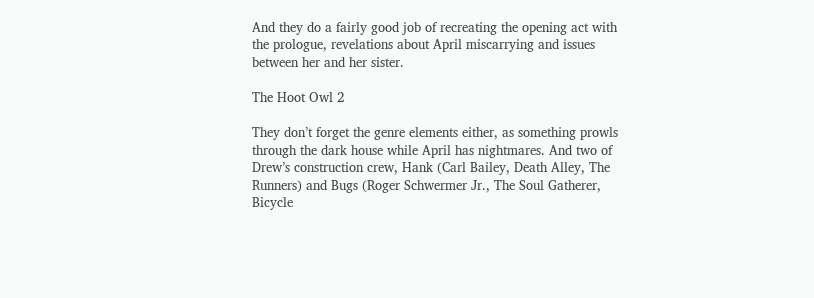And they do a fairly good job of recreating the opening act with the prologue, revelations about April miscarrying and issues between her and her sister.

The Hoot Owl 2

They don’t forget the genre elements either, as something prowls through the dark house while April has nightmares. And two of Drew’s construction crew, Hank (Carl Bailey, Death Alley, The Runners) and Bugs (Roger Schwermer Jr., The Soul Gatherer, Bicycle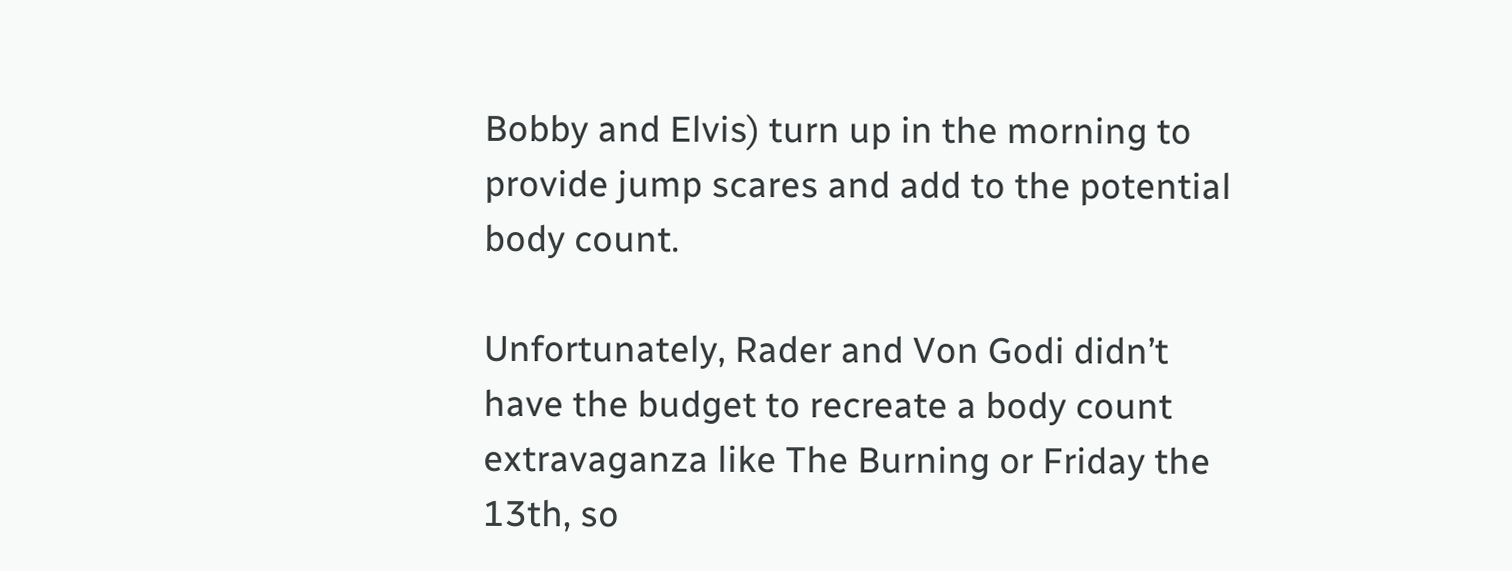Bobby and Elvis) turn up in the morning to provide jump scares and add to the potential body count.

Unfortunately, Rader and Von Godi didn’t have the budget to recreate a body count extravaganza like The Burning or Friday the 13th, so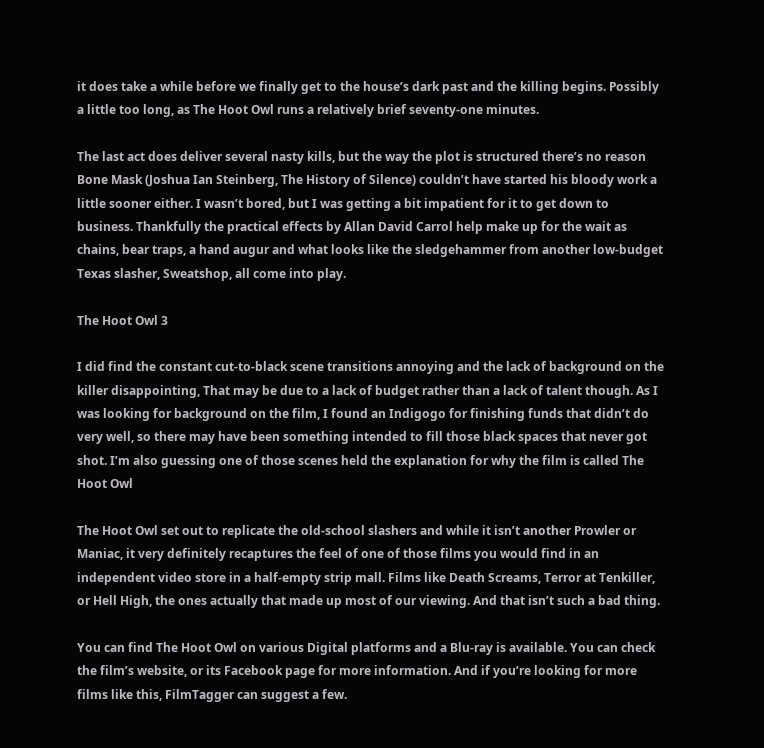it does take a while before we finally get to the house’s dark past and the killing begins. Possibly a little too long, as The Hoot Owl runs a relatively brief seventy-one minutes.

The last act does deliver several nasty kills, but the way the plot is structured there’s no reason Bone Mask (Joshua Ian Steinberg, The History of Silence) couldn’t have started his bloody work a little sooner either. I wasn’t bored, but I was getting a bit impatient for it to get down to business. Thankfully the practical effects by Allan David Carrol help make up for the wait as chains, bear traps, a hand augur and what looks like the sledgehammer from another low-budget Texas slasher, Sweatshop, all come into play.

The Hoot Owl 3

I did find the constant cut-to-black scene transitions annoying and the lack of background on the killer disappointing, That may be due to a lack of budget rather than a lack of talent though. As I was looking for background on the film, I found an Indigogo for finishing funds that didn’t do very well, so there may have been something intended to fill those black spaces that never got shot. I’m also guessing one of those scenes held the explanation for why the film is called The Hoot Owl

The Hoot Owl set out to replicate the old-school slashers and while it isn’t another Prowler or Maniac, it very definitely recaptures the feel of one of those films you would find in an independent video store in a half-empty strip mall. Films like Death Screams, Terror at Tenkiller, or Hell High, the ones actually that made up most of our viewing. And that isn’t such a bad thing.

You can find The Hoot Owl on various Digital platforms and a Blu-ray is available. You can check the film’s website, or its Facebook page for more information. And if you’re looking for more films like this, FilmTagger can suggest a few.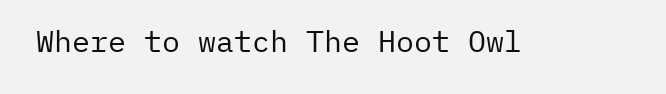Where to watch The Hoot Owl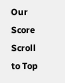Our Score
Scroll to Top